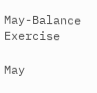May-Balance Exercise

May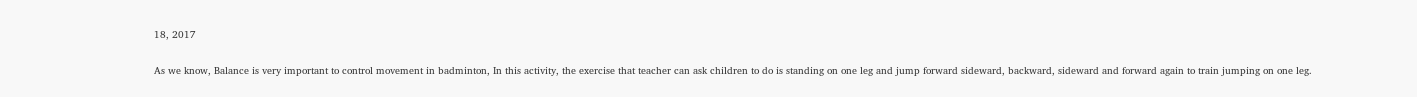18, 2017

As we know, Balance is very important to control movement in badminton, In this activity, the exercise that teacher can ask children to do is standing on one leg and jump forward sideward, backward, sideward and forward again to train jumping on one leg.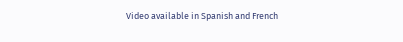Video available in Spanish and French